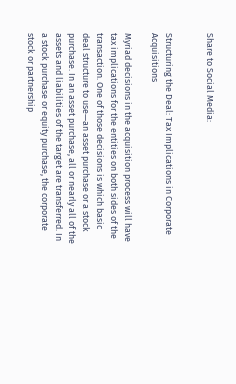Share to Social Media:


Structuring the Deal: Tax Implications in Corporate Acquisitions

Myriad decisions in the acquisition process will have tax implications for the entities on both sides of the transaction. One of those decisions is which basic deal structure to use—an asset purchase or a stock purchase. In an asset purchase, all or nearly all of the assets and liabilities of the target are transferred. In a stock purchase or equity purchase, the corporate stock or partnership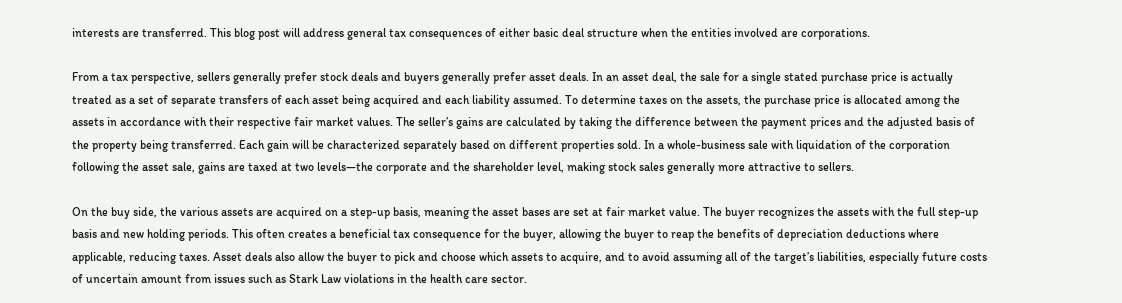interests are transferred. This blog post will address general tax consequences of either basic deal structure when the entities involved are corporations.

From a tax perspective, sellers generally prefer stock deals and buyers generally prefer asset deals. In an asset deal, the sale for a single stated purchase price is actually treated as a set of separate transfers of each asset being acquired and each liability assumed. To determine taxes on the assets, the purchase price is allocated among the assets in accordance with their respective fair market values. The seller’s gains are calculated by taking the difference between the payment prices and the adjusted basis of the property being transferred. Each gain will be characterized separately based on different properties sold. In a whole-business sale with liquidation of the corporation following the asset sale, gains are taxed at two levels—the corporate and the shareholder level, making stock sales generally more attractive to sellers.

On the buy side, the various assets are acquired on a step-up basis, meaning the asset bases are set at fair market value. The buyer recognizes the assets with the full step-up basis and new holding periods. This often creates a beneficial tax consequence for the buyer, allowing the buyer to reap the benefits of depreciation deductions where applicable, reducing taxes. Asset deals also allow the buyer to pick and choose which assets to acquire, and to avoid assuming all of the target’s liabilities, especially future costs of uncertain amount from issues such as Stark Law violations in the health care sector.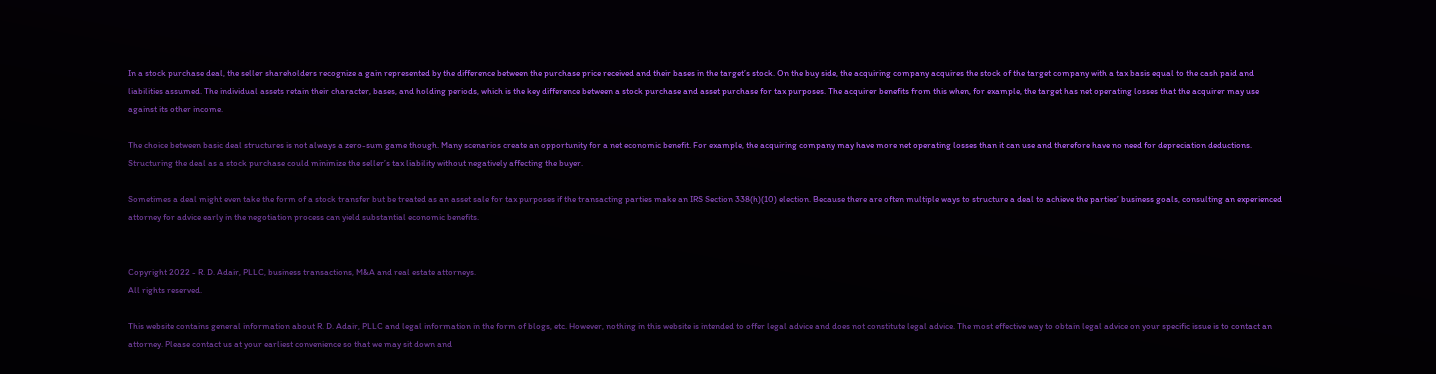In a stock purchase deal, the seller shareholders recognize a gain represented by the difference between the purchase price received and their bases in the target’s stock. On the buy side, the acquiring company acquires the stock of the target company with a tax basis equal to the cash paid and liabilities assumed. The individual assets retain their character, bases, and holding periods, which is the key difference between a stock purchase and asset purchase for tax purposes. The acquirer benefits from this when, for example, the target has net operating losses that the acquirer may use against its other income.

The choice between basic deal structures is not always a zero-sum game though. Many scenarios create an opportunity for a net economic benefit. For example, the acquiring company may have more net operating losses than it can use and therefore have no need for depreciation deductions. Structuring the deal as a stock purchase could minimize the seller’s tax liability without negatively affecting the buyer.

Sometimes a deal might even take the form of a stock transfer but be treated as an asset sale for tax purposes if the transacting parties make an IRS Section 338(h)(10) election. Because there are often multiple ways to structure a deal to achieve the parties’ business goals, consulting an experienced attorney for advice early in the negotiation process can yield substantial economic benefits.


Copyright 2022 - R. D. Adair, PLLC, business transactions, M&A and real estate attorneys.
All rights reserved.

This website contains general information about R. D. Adair, PLLC and legal information in the form of blogs, etc. However, nothing in this website is intended to offer legal advice and does not constitute legal advice. The most effective way to obtain legal advice on your specific issue is to contact an attorney. Please contact us at your earliest convenience so that we may sit down and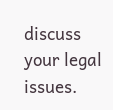discuss your legal issues.